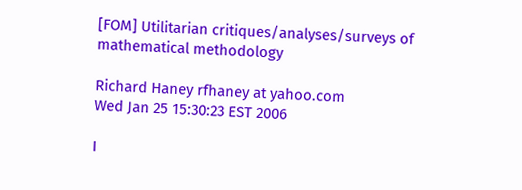[FOM] Utilitarian critiques/analyses/surveys of mathematical methodology

Richard Haney rfhaney at yahoo.com
Wed Jan 25 15:30:23 EST 2006

I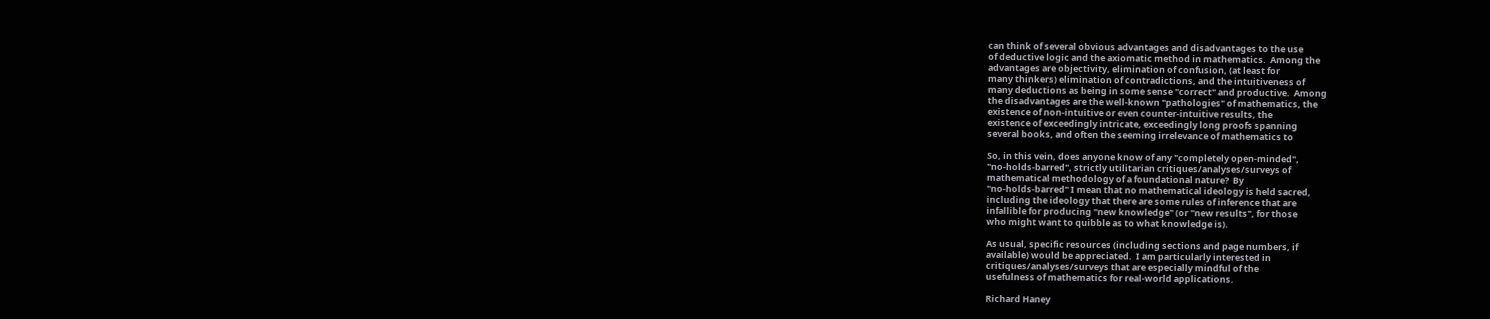can think of several obvious advantages and disadvantages to the use
of deductive logic and the axiomatic method in mathematics.  Among the
advantages are objectivity, elimination of confusion, (at least for
many thinkers) elimination of contradictions, and the intuitiveness of
many deductions as being in some sense "correct" and productive.  Among
the disadvantages are the well-known "pathologies" of mathematics, the
existence of non-intuitive or even counter-intuitive results, the
existence of exceedingly intricate, exceedingly long proofs spanning
several books, and often the seeming irrelevance of mathematics to

So, in this vein, does anyone know of any "completely open-minded",
"no-holds-barred", strictly utilitarian critiques/analyses/surveys of
mathematical methodology of a foundational nature?  By
"no-holds-barred" I mean that no mathematical ideology is held sacred,
including the ideology that there are some rules of inference that are
infallible for producing "new knowledge" (or "new results", for those
who might want to quibble as to what knowledge is).

As usual, specific resources (including sections and page numbers, if
available) would be appreciated.  I am particularly interested in
critiques/analyses/surveys that are especially mindful of the
usefulness of mathematics for real-world applications.

Richard Haney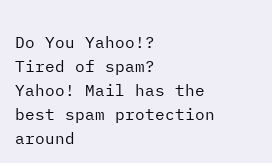Do You Yahoo!?
Tired of spam?  Yahoo! Mail has the best spam protection around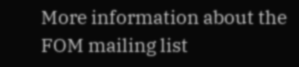More information about the FOM mailing list